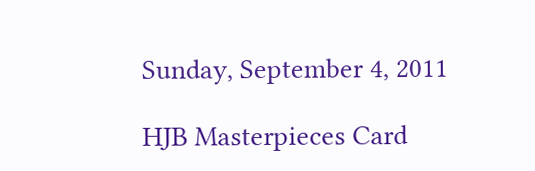Sunday, September 4, 2011

HJB Masterpieces Card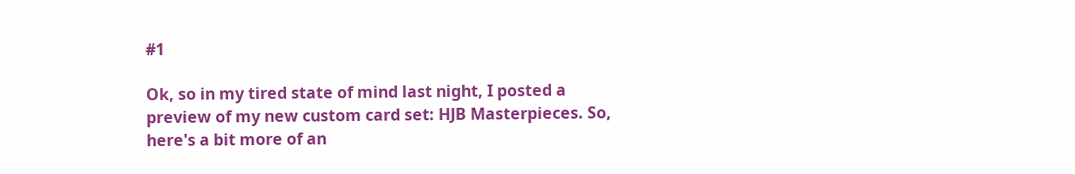#1

Ok, so in my tired state of mind last night, I posted a preview of my new custom card set: HJB Masterpieces. So, here's a bit more of an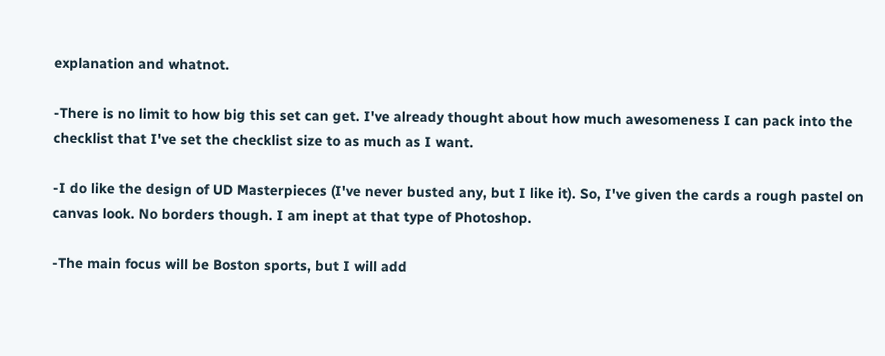explanation and whatnot.

-There is no limit to how big this set can get. I've already thought about how much awesomeness I can pack into the checklist that I've set the checklist size to as much as I want.

-I do like the design of UD Masterpieces (I've never busted any, but I like it). So, I've given the cards a rough pastel on canvas look. No borders though. I am inept at that type of Photoshop.

-The main focus will be Boston sports, but I will add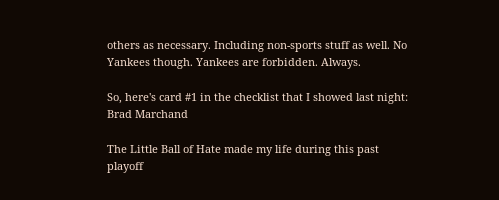others as necessary. Including non-sports stuff as well. No Yankees though. Yankees are forbidden. Always.

So, here's card #1 in the checklist that I showed last night: Brad Marchand

The Little Ball of Hate made my life during this past playoff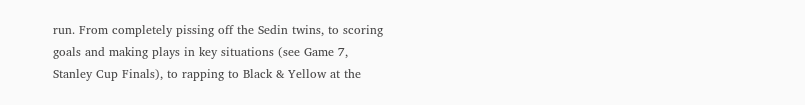run. From completely pissing off the Sedin twins, to scoring goals and making plays in key situations (see Game 7, Stanley Cup Finals), to rapping to Black & Yellow at the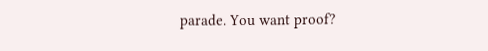parade. You want proof?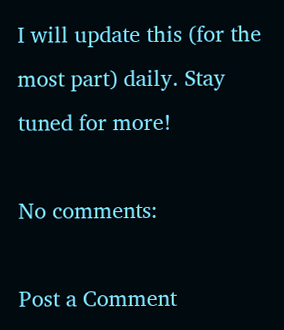I will update this (for the most part) daily. Stay tuned for more!

No comments:

Post a Comment